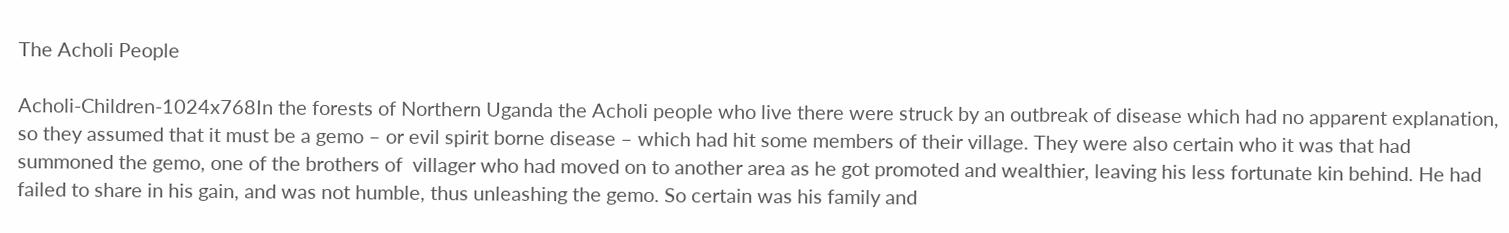The Acholi People

Acholi-Children-1024x768In the forests of Northern Uganda the Acholi people who live there were struck by an outbreak of disease which had no apparent explanation, so they assumed that it must be a gemo – or evil spirit borne disease – which had hit some members of their village. They were also certain who it was that had summoned the gemo, one of the brothers of  villager who had moved on to another area as he got promoted and wealthier, leaving his less fortunate kin behind. He had failed to share in his gain, and was not humble, thus unleashing the gemo. So certain was his family and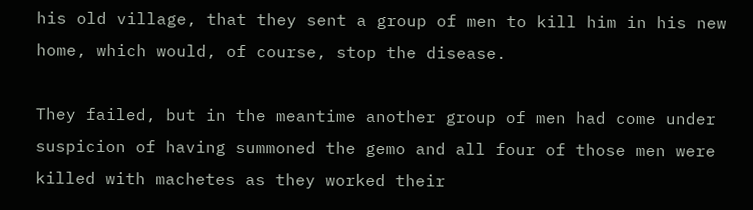his old village, that they sent a group of men to kill him in his new home, which would, of course, stop the disease.

They failed, but in the meantime another group of men had come under suspicion of having summoned the gemo and all four of those men were killed with machetes as they worked their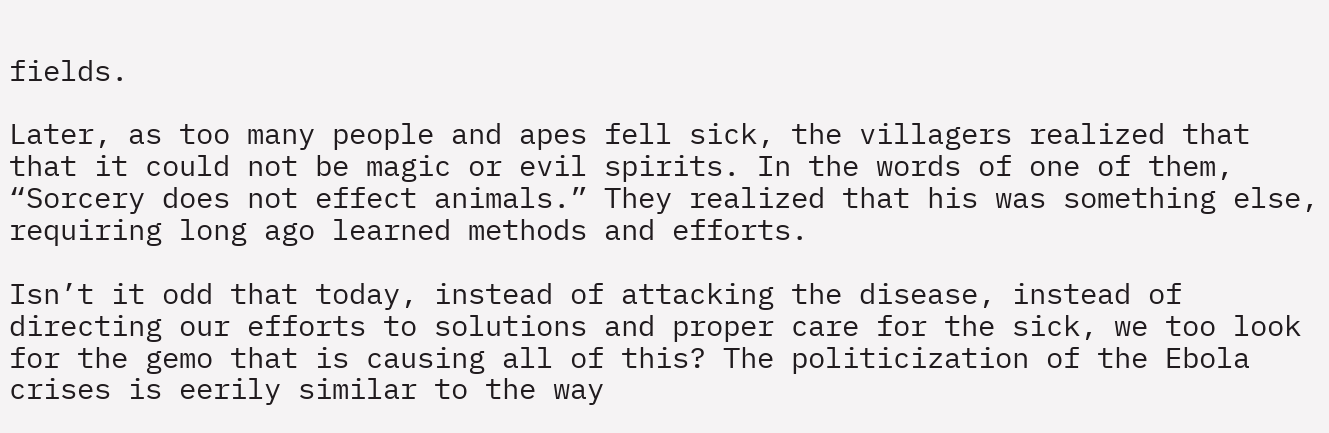fields.

Later, as too many people and apes fell sick, the villagers realized that that it could not be magic or evil spirits. In the words of one of them, “Sorcery does not effect animals.” They realized that his was something else, requiring long ago learned methods and efforts.

Isn’t it odd that today, instead of attacking the disease, instead of directing our efforts to solutions and proper care for the sick, we too look for the gemo that is causing all of this? The politicization of the Ebola crises is eerily similar to the way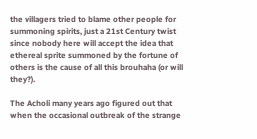the villagers tried to blame other people for summoning spirits, just a 21st Century twist since nobody here will accept the idea that ethereal sprite summoned by the fortune of others is the cause of all this brouhaha (or will they?).

The Acholi many years ago figured out that when the occasional outbreak of the strange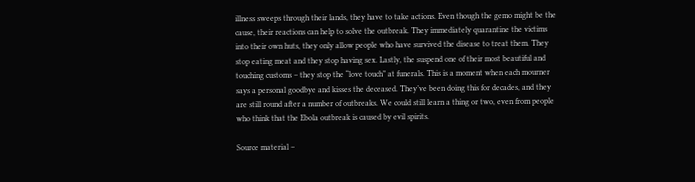illness sweeps through their lands, they have to take actions. Even though the gemo might be the cause, their reactions can help to solve the outbreak. They immediately quarantine the victims into their own huts, they only allow people who have survived the disease to treat them. They stop eating meat and they stop having sex. Lastly, the suspend one of their most beautiful and touching customs – they stop the “love touch” at funerals. This is a moment when each mourner says a personal goodbye and kisses the deceased. They’ve been doing this for decades, and they are still round after a number of outbreaks. We could still learn a thing or two, even from people who think that the Ebola outbreak is caused by evil spirits.

Source material –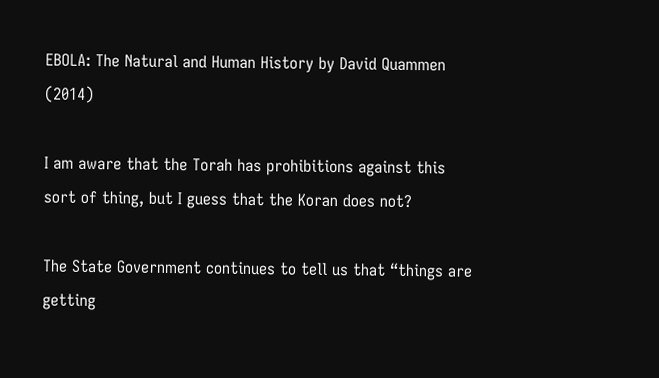EBOLA: The Natural and Human History by David Quammen (2014)

I am aware that the Torah has prohibitions against this sort of thing, but I guess that the Koran does not?

The State Government continues to tell us that “things are getting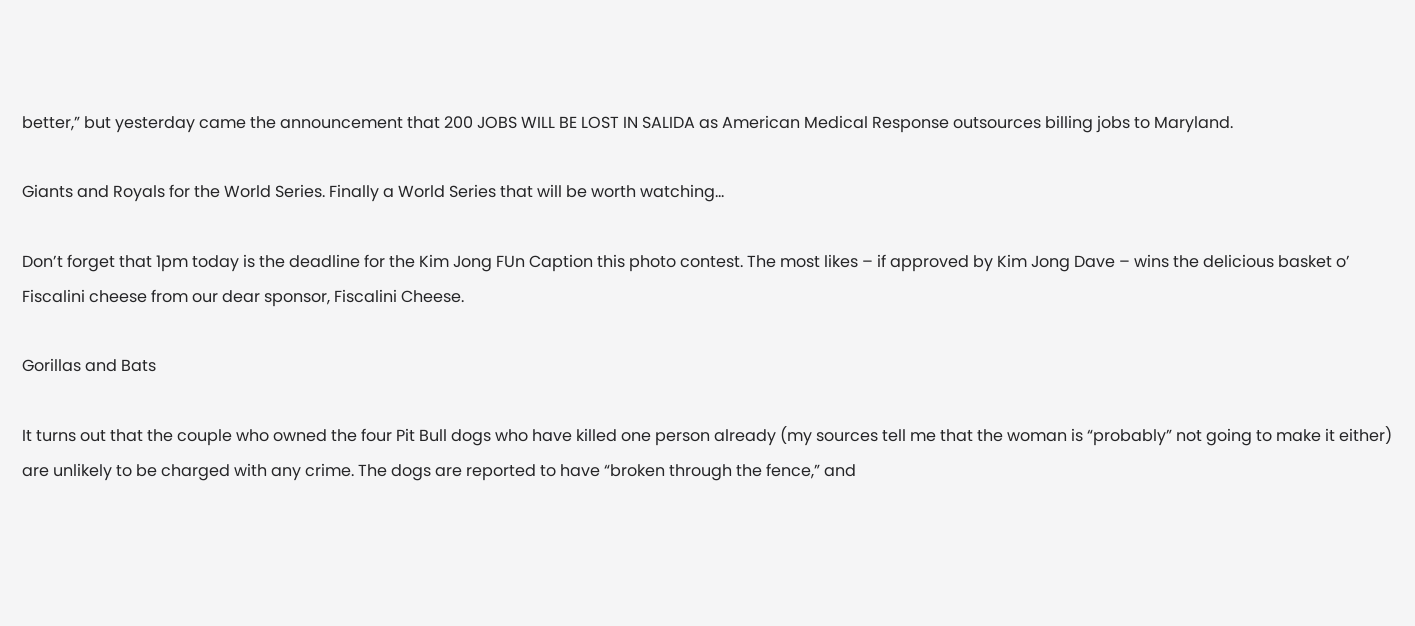better,” but yesterday came the announcement that 200 JOBS WILL BE LOST IN SALIDA as American Medical Response outsources billing jobs to Maryland.

Giants and Royals for the World Series. Finally a World Series that will be worth watching…

Don’t forget that 1pm today is the deadline for the Kim Jong FUn Caption this photo contest. The most likes – if approved by Kim Jong Dave – wins the delicious basket o’ Fiscalini cheese from our dear sponsor, Fiscalini Cheese.

Gorillas and Bats

It turns out that the couple who owned the four Pit Bull dogs who have killed one person already (my sources tell me that the woman is “probably” not going to make it either) are unlikely to be charged with any crime. The dogs are reported to have “broken through the fence,” and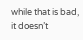while that is bad, it doesn’t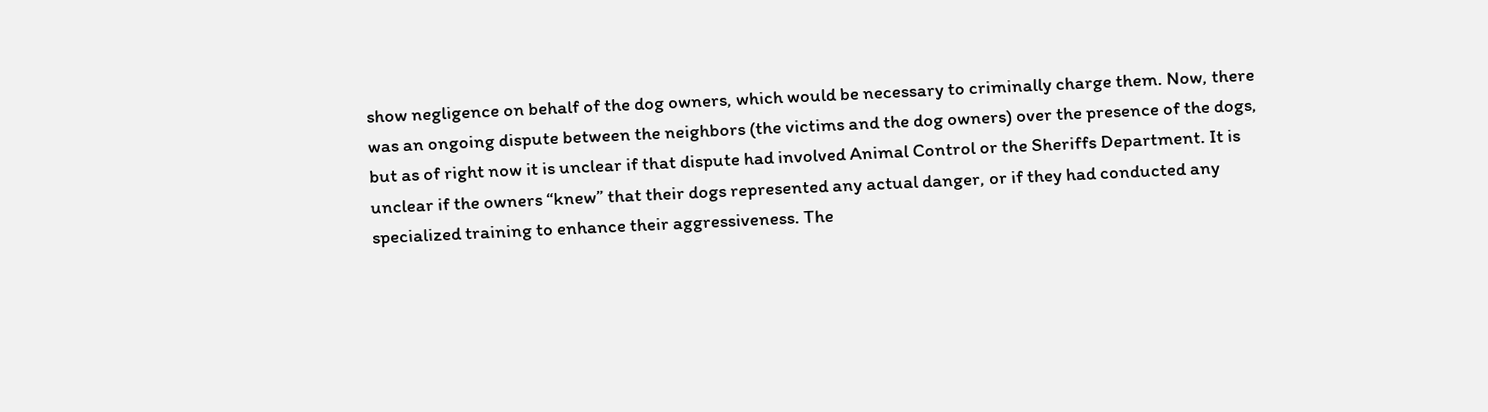show negligence on behalf of the dog owners, which would be necessary to criminally charge them. Now, there was an ongoing dispute between the neighbors (the victims and the dog owners) over the presence of the dogs, but as of right now it is unclear if that dispute had involved Animal Control or the Sheriffs Department. It is unclear if the owners “knew” that their dogs represented any actual danger, or if they had conducted any specialized training to enhance their aggressiveness. The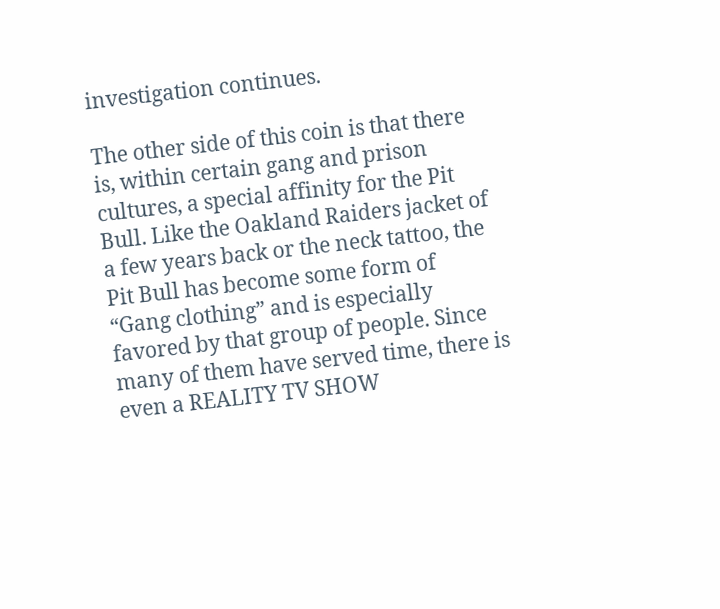investigation continues.

The other side of this coin is that there is, within certain gang and prison cultures, a special affinity for the Pit Bull. Like the Oakland Raiders jacket of a few years back or the neck tattoo, the Pit Bull has become some form of “Gang clothing” and is especially favored by that group of people. Since many of them have served time, there is even a REALITY TV SHOW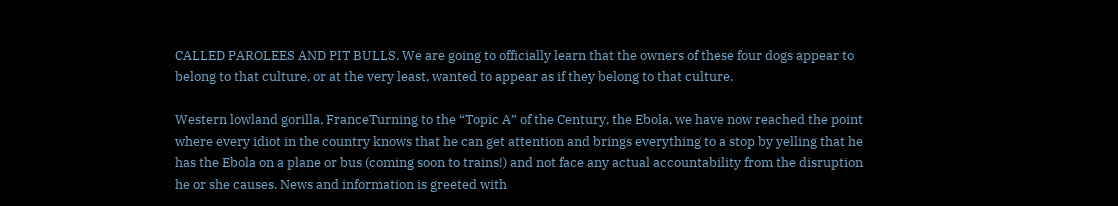CALLED PAROLEES AND PIT BULLS. We are going to officially learn that the owners of these four dogs appear to belong to that culture, or at the very least, wanted to appear as if they belong to that culture.

Western lowland gorilla, FranceTurning to the “Topic A” of the Century, the Ebola, we have now reached the point where every idiot in the country knows that he can get attention and brings everything to a stop by yelling that he has the Ebola on a plane or bus (coming soon to trains!) and not face any actual accountability from the disruption he or she causes. News and information is greeted with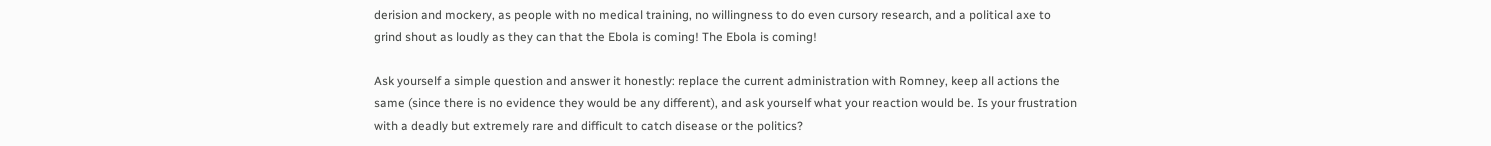derision and mockery, as people with no medical training, no willingness to do even cursory research, and a political axe to grind shout as loudly as they can that the Ebola is coming! The Ebola is coming!

Ask yourself a simple question and answer it honestly: replace the current administration with Romney, keep all actions the same (since there is no evidence they would be any different), and ask yourself what your reaction would be. Is your frustration with a deadly but extremely rare and difficult to catch disease or the politics?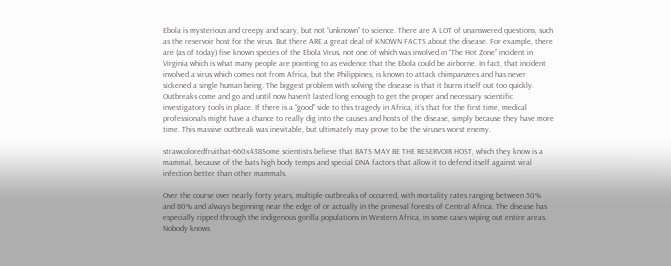Ebola is mysterious and creepy and scary, but not “unknown” to science. There are A LOT of unanswered questions, such as the reservoir host for the virus. But there ARE a great deal of KNOWN FACTS about the disease. For example, there are (as of today) five known species of the Ebola Virus, not one of which was involved in “The Hot Zone” incident in Virginia which is what many people are pointing to as evidence that the Ebola could be airborne. In fact, that incident involved a virus which comes not from Africa, but the Philippines, is known to attack chimpanzees and has never sickened a single human being. The biggest problem with solving the disease is that it burns itself out too quickly. Outbreaks come and go and until now haven’t lasted long enough to get the proper and necessary scientific investigatory tools in place. If there is a “good” side to this tragedy in Africa, it’s that for the first time, medical professionals might have a chance to really dig into the causes and hosts of the disease, simply because they have more time. This massive outbreak was inevitable, but ultimately may prove to be the viruses worst enemy.

strawcoloredfruitbat-660x438Some scientists believe that BATS MAY BE THE RESERVOIR HOST, which they know is a mammal, because of the bats high body temps and special DNA factors that allow it to defend itself against viral infection better than other mammals.

Over the course over nearly forty years, multiple outbreaks of occurred, with mortality rates ranging between 50% and 80% and always beginning near the edge of or actually in the primeval forests of Central Africa. The disease has especially ripped through the indigenous gorilla populations in Western Africa, in some cases wiping out entire areas. Nobody knows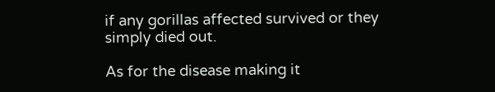if any gorillas affected survived or they simply died out.

As for the disease making it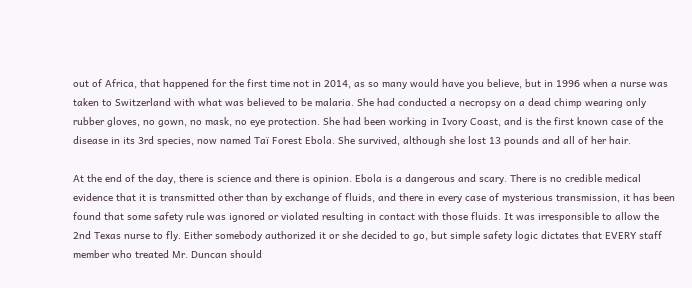out of Africa, that happened for the first time not in 2014, as so many would have you believe, but in 1996 when a nurse was taken to Switzerland with what was believed to be malaria. She had conducted a necropsy on a dead chimp wearing only rubber gloves, no gown, no mask, no eye protection. She had been working in Ivory Coast, and is the first known case of the disease in its 3rd species, now named Taï Forest Ebola. She survived, although she lost 13 pounds and all of her hair.

At the end of the day, there is science and there is opinion. Ebola is a dangerous and scary. There is no credible medical evidence that it is transmitted other than by exchange of fluids, and there in every case of mysterious transmission, it has been found that some safety rule was ignored or violated resulting in contact with those fluids. It was irresponsible to allow the 2nd Texas nurse to fly. Either somebody authorized it or she decided to go, but simple safety logic dictates that EVERY staff member who treated Mr. Duncan should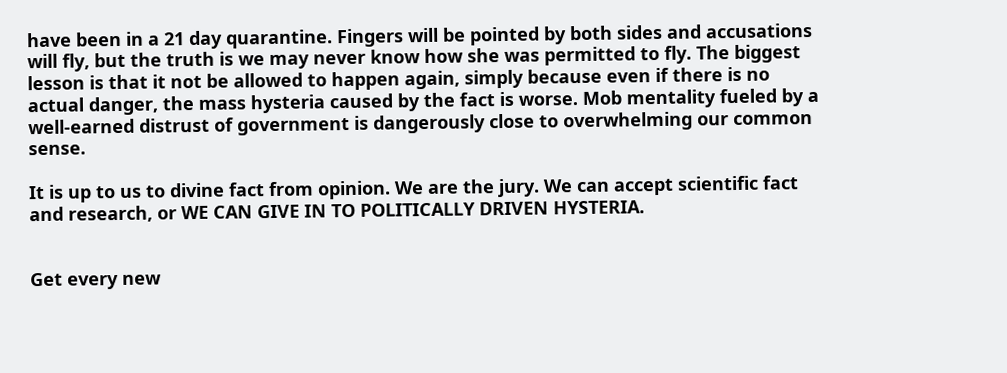have been in a 21 day quarantine. Fingers will be pointed by both sides and accusations will fly, but the truth is we may never know how she was permitted to fly. The biggest lesson is that it not be allowed to happen again, simply because even if there is no actual danger, the mass hysteria caused by the fact is worse. Mob mentality fueled by a well-earned distrust of government is dangerously close to overwhelming our common sense.

It is up to us to divine fact from opinion. We are the jury. We can accept scientific fact and research, or WE CAN GIVE IN TO POLITICALLY DRIVEN HYSTERIA.


Get every new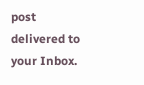post delivered to your Inbox.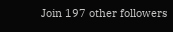Join 197 other followers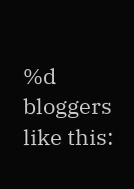%d bloggers like this: